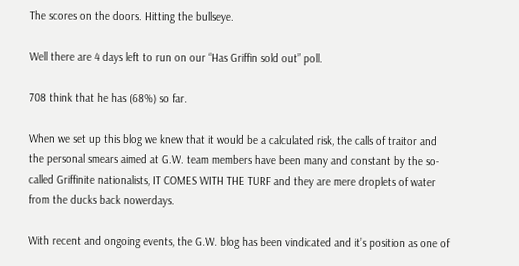The scores on the doors. Hitting the bullseye.

Well there are 4 days left to run on our “Has Griffin sold out” poll.

708 think that he has (68%) so far.

When we set up this blog we knew that it would be a calculated risk, the calls of traitor and the personal smears aimed at G.W. team members have been many and constant by the so-called Griffinite nationalists, IT COMES WITH THE TURF and they are mere droplets of water from the ducks back nowerdays.

With recent and ongoing events, the G.W. blog has been vindicated and it’s position as one of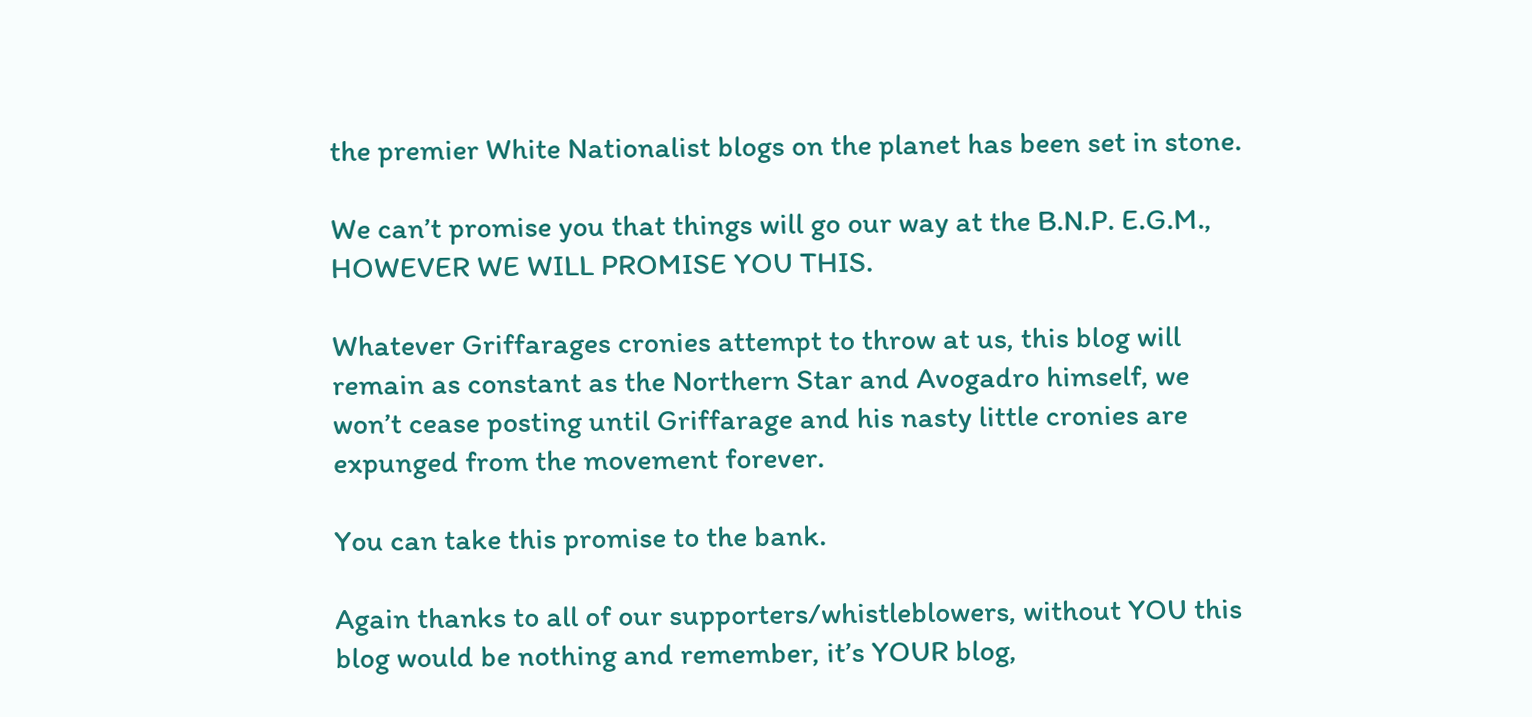the premier White Nationalist blogs on the planet has been set in stone.

We can’t promise you that things will go our way at the B.N.P. E.G.M., HOWEVER WE WILL PROMISE YOU THIS.

Whatever Griffarages cronies attempt to throw at us, this blog will remain as constant as the Northern Star and Avogadro himself, we won’t cease posting until Griffarage and his nasty little cronies are expunged from the movement forever.

You can take this promise to the bank.

Again thanks to all of our supporters/whistleblowers, without YOU this blog would be nothing and remember, it’s YOUR blog,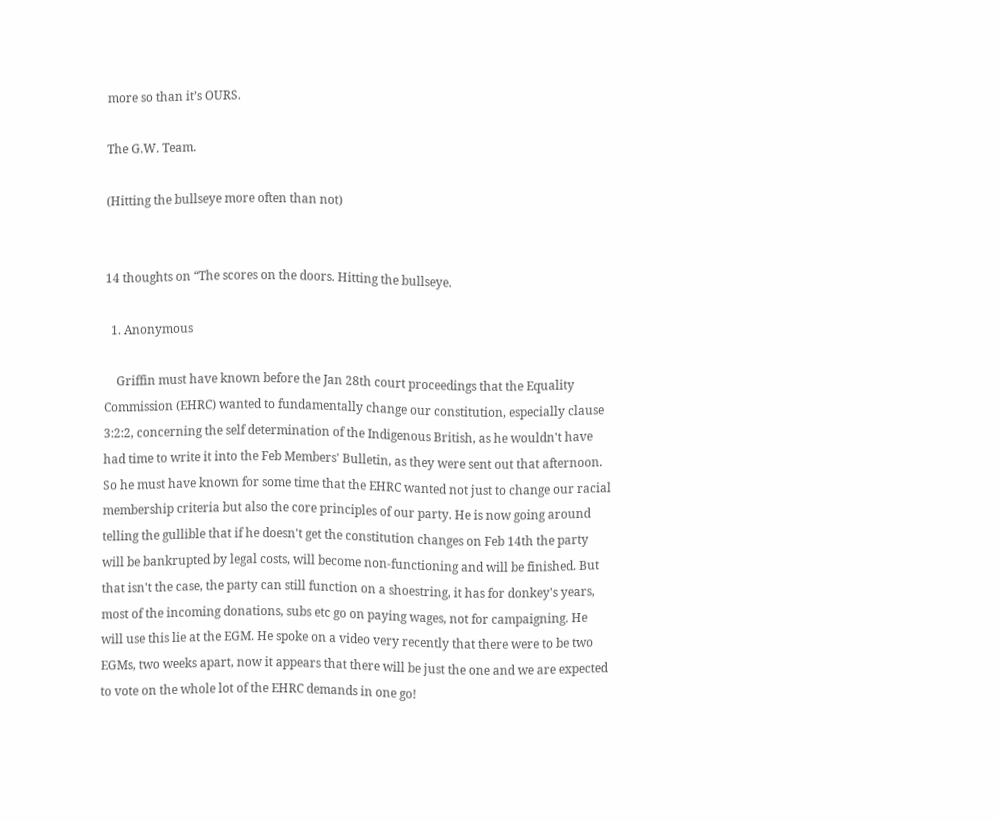more so than it’s OURS.

The G.W. Team.

(Hitting the bullseye more often than not)


14 thoughts on “The scores on the doors. Hitting the bullseye.

  1. Anonymous

    Griffin must have known before the Jan 28th court proceedings that the Equality Commission (EHRC) wanted to fundamentally change our constitution, especially clause 3:2:2, concerning the self determination of the Indigenous British, as he wouldn't have had time to write it into the Feb Members' Bulletin, as they were sent out that afternoon. So he must have known for some time that the EHRC wanted not just to change our racial membership criteria but also the core principles of our party. He is now going around telling the gullible that if he doesn't get the constitution changes on Feb 14th the party will be bankrupted by legal costs, will become non-functioning and will be finished. But that isn't the case, the party can still function on a shoestring, it has for donkey's years, most of the incoming donations, subs etc go on paying wages, not for campaigning. He will use this lie at the EGM. He spoke on a video very recently that there were to be two EGMs, two weeks apart, now it appears that there will be just the one and we are expected to vote on the whole lot of the EHRC demands in one go!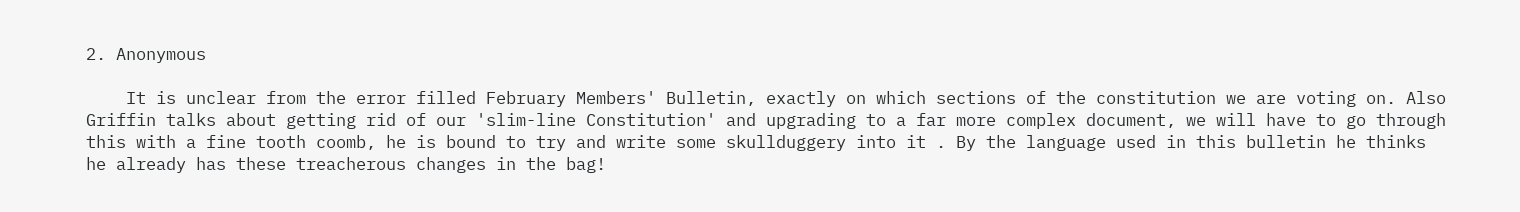2. Anonymous

    It is unclear from the error filled February Members' Bulletin, exactly on which sections of the constitution we are voting on. Also Griffin talks about getting rid of our 'slim-line Constitution' and upgrading to a far more complex document, we will have to go through this with a fine tooth coomb, he is bound to try and write some skullduggery into it . By the language used in this bulletin he thinks he already has these treacherous changes in the bag!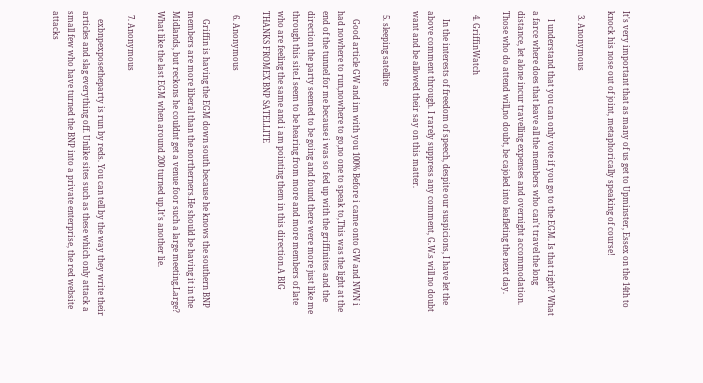It's very important that as many of us get to Upminster, Essex on the 14th to knock his nose out of joint, metaphorically speaking of course!

  3. Anonymous

    I understand that you can only vote if you go to the EGM. Is that right? What a farce where does that leave all the members who can't travel the long distance, let alone incur travelling expenses and overnight accommodation. Those who do attend will,no doubt, be cajoled into leafleting the next day.

  4. GriffinWatch

    In the interests of freedom of speech, despite our suspicions, I have let the above comment through. I rarely suppress any comment, G.W.s will no doubt want and be allowed their say on this matter.

  5. sleeping satellite

    Good article GW and im with you 100% Before i came onto GW and NWN i had nowhere to run,nowhere to go,no one to speak to,This was the light at the end of the tunnel for me because i was so fed up with the griffinites and the direction the party seemed to be going and found there were more just like me through this site.I seem to be hearing from more and more members of late who are feeling the same and i am pointing them in this direction.A BIG THANKS FROMEX BNP SATELLITE

  6. Anonymous

    Griffin is having the EGM down south because he knows the southern BNP members are more liberal than the northerners.He should be having it in the Midlands, but reckons he couldnt get a venue foor such a large meeting.Large? What like the last EGM when around 200 turned up.It's another lie.

  7. Anonymous

    exbnpexposetheparty is run by reds. You can tell by the way they write their articles and slag everything off. Unlike sites such as these which only attack a small few who have turned the BNP into a private enterprise, the red website attacks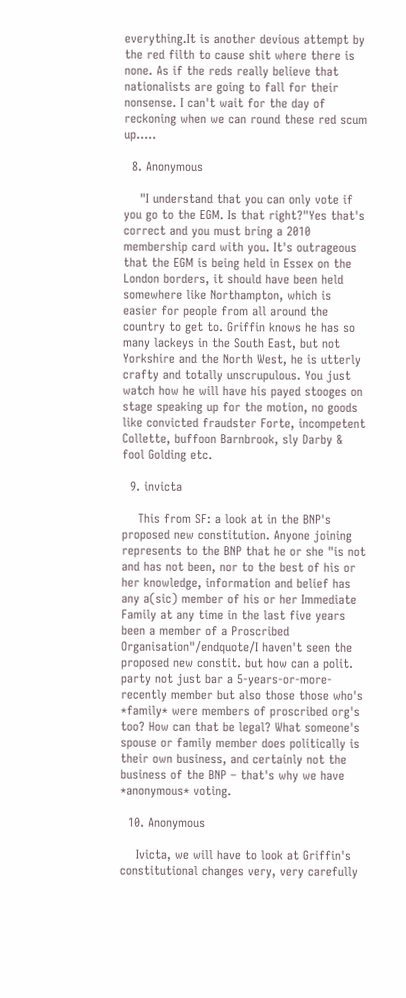everything.It is another devious attempt by the red filth to cause shit where there is none. As if the reds really believe that nationalists are going to fall for their nonsense. I can't wait for the day of reckoning when we can round these red scum up…..

  8. Anonymous

    "I understand that you can only vote if you go to the EGM. Is that right?"Yes that's correct and you must bring a 2010 membership card with you. It's outrageous that the EGM is being held in Essex on the London borders, it should have been held somewhere like Northampton, which is easier for people from all around the country to get to. Griffin knows he has so many lackeys in the South East, but not Yorkshire and the North West, he is utterly crafty and totally unscrupulous. You just watch how he will have his payed stooges on stage speaking up for the motion, no goods like convicted fraudster Forte, incompetent Collette, buffoon Barnbrook, sly Darby & fool Golding etc.

  9. invicta

    This from SF: a look at in the BNP's proposed new constitution. Anyone joining represents to the BNP that he or she "is not and has not been, nor to the best of his or her knowledge, information and belief has any a(sic) member of his or her Immediate Family at any time in the last five years been a member of a Proscribed Organisation"/endquote/I haven't seen the proposed new constit. but how can a polit. party not just bar a 5-years-or-more-recently member but also those those who's *family* were members of proscribed org's too? How can that be legal? What someone's spouse or family member does politically is their own business, and certainly not the business of the BNP – that's why we have *anonymous* voting.

  10. Anonymous

    Ivicta, we will have to look at Griffin's constitutional changes very, very carefully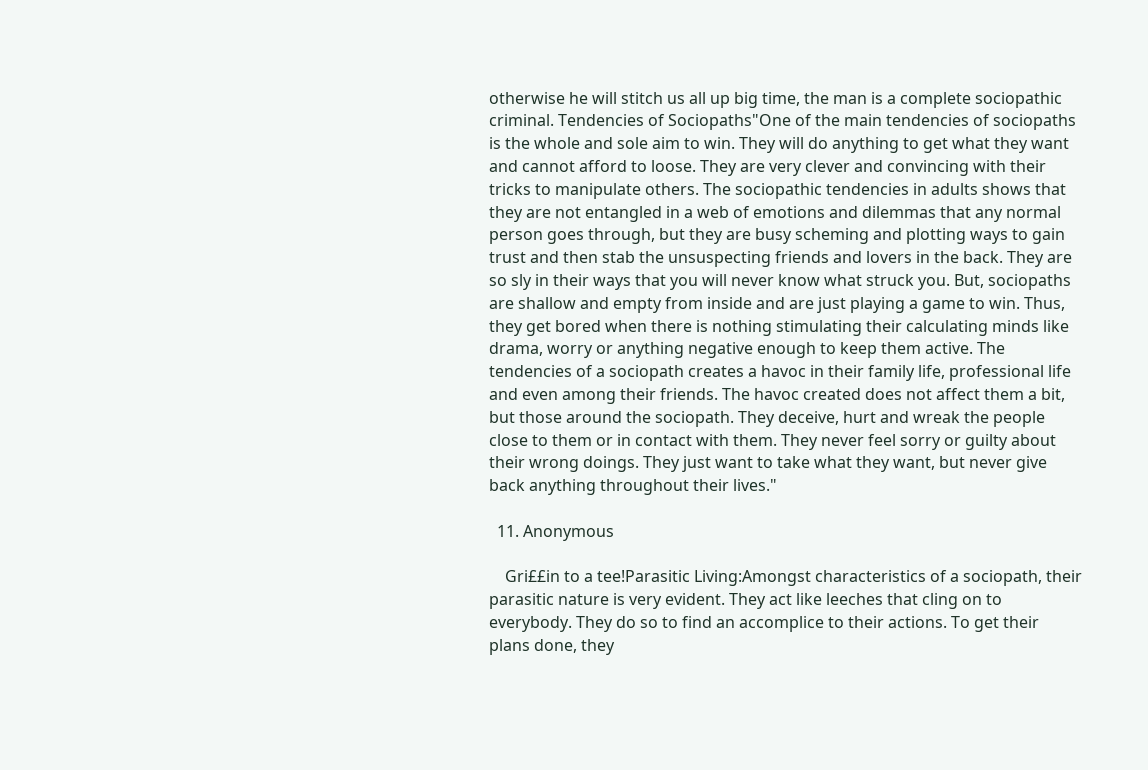otherwise he will stitch us all up big time, the man is a complete sociopathic criminal. Tendencies of Sociopaths"One of the main tendencies of sociopaths is the whole and sole aim to win. They will do anything to get what they want and cannot afford to loose. They are very clever and convincing with their tricks to manipulate others. The sociopathic tendencies in adults shows that they are not entangled in a web of emotions and dilemmas that any normal person goes through, but they are busy scheming and plotting ways to gain trust and then stab the unsuspecting friends and lovers in the back. They are so sly in their ways that you will never know what struck you. But, sociopaths are shallow and empty from inside and are just playing a game to win. Thus, they get bored when there is nothing stimulating their calculating minds like drama, worry or anything negative enough to keep them active. The tendencies of a sociopath creates a havoc in their family life, professional life and even among their friends. The havoc created does not affect them a bit, but those around the sociopath. They deceive, hurt and wreak the people close to them or in contact with them. They never feel sorry or guilty about their wrong doings. They just want to take what they want, but never give back anything throughout their lives."

  11. Anonymous

    Gri££in to a tee!Parasitic Living:Amongst characteristics of a sociopath, their parasitic nature is very evident. They act like leeches that cling on to everybody. They do so to find an accomplice to their actions. To get their plans done, they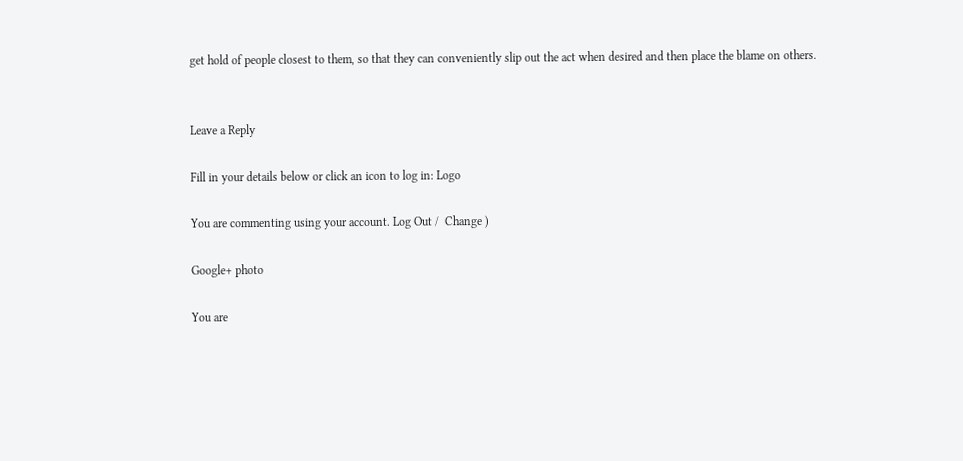get hold of people closest to them, so that they can conveniently slip out the act when desired and then place the blame on others.


Leave a Reply

Fill in your details below or click an icon to log in: Logo

You are commenting using your account. Log Out /  Change )

Google+ photo

You are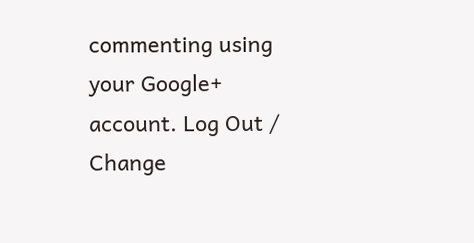commenting using your Google+ account. Log Out /  Change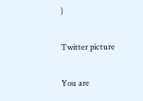)

Twitter picture

You are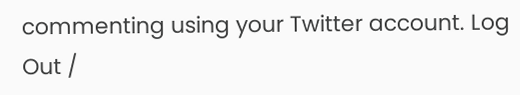commenting using your Twitter account. Log Out /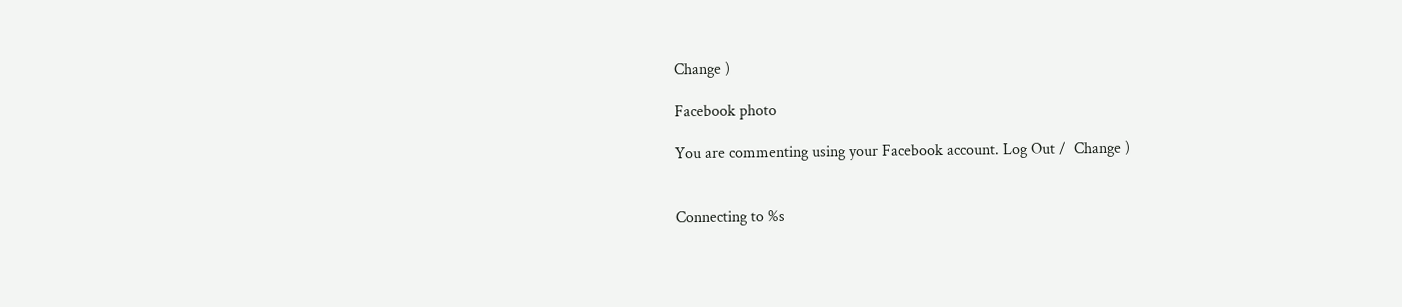Change )

Facebook photo

You are commenting using your Facebook account. Log Out /  Change )


Connecting to %s